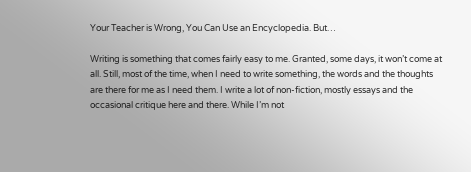Your Teacher is Wrong, You Can Use an Encyclopedia. But…

Writing is something that comes fairly easy to me. Granted, some days, it won’t come at all. Still, most of the time, when I need to write something, the words and the thoughts are there for me as I need them. I write a lot of non-fiction, mostly essays and the occasional critique here and there. While I’m not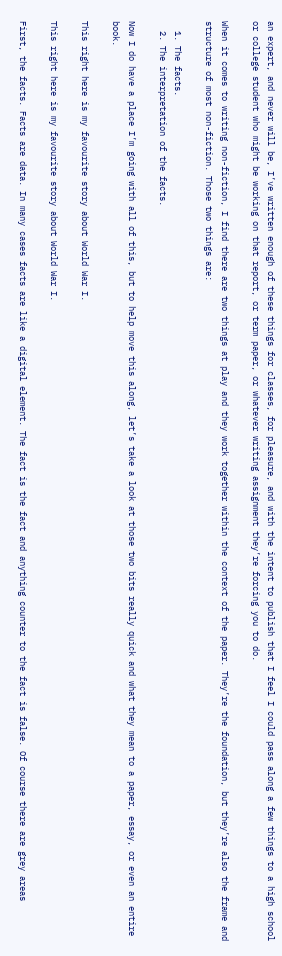an expert, and never will be, I’ve written enough of these things for classes, for pleasure, and with the intent to publish that I feel I could pass along a few things to a high school or college student who might be working on that report, or term paper, or whatever writing assignment they’re forcing you to do.

When it comes to writing non-fiction, I find there are two things at play and they work together within the context of the paper. They’re the foundation, but they’re also the frame and structure of most non-fiction. Those two things are:

  1. The facts.
  2. The interpretation of the facts.

Now I do have a place I’m going with all of this, but to help move this along, let’s take a look at those two bits really quick and what they mean to a paper, essay, or even an entire book.

This right here is my favourite story about World War I.

This right here is my favourite story about World War I.

First, the facts. Facts are data. In many cases facts are like a digital element. The fact is the fact and anything counter to the fact is false. Of course there are grey areas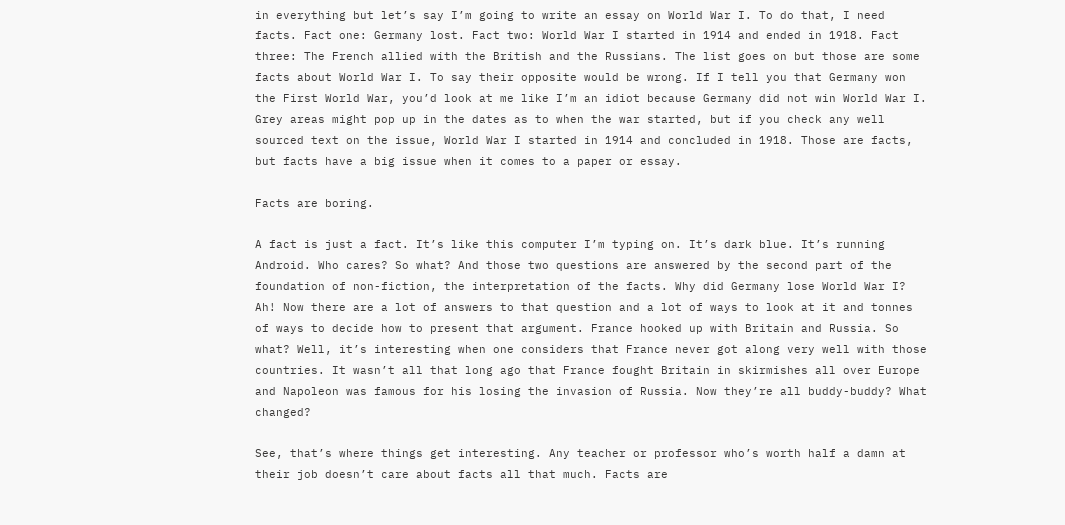in everything but let’s say I’m going to write an essay on World War I. To do that, I need facts. Fact one: Germany lost. Fact two: World War I started in 1914 and ended in 1918. Fact three: The French allied with the British and the Russians. The list goes on but those are some facts about World War I. To say their opposite would be wrong. If I tell you that Germany won the First World War, you’d look at me like I’m an idiot because Germany did not win World War I. Grey areas might pop up in the dates as to when the war started, but if you check any well sourced text on the issue, World War I started in 1914 and concluded in 1918. Those are facts, but facts have a big issue when it comes to a paper or essay.

Facts are boring.

A fact is just a fact. It’s like this computer I’m typing on. It’s dark blue. It’s running Android. Who cares? So what? And those two questions are answered by the second part of the foundation of non-fiction, the interpretation of the facts. Why did Germany lose World War I? Ah! Now there are a lot of answers to that question and a lot of ways to look at it and tonnes of ways to decide how to present that argument. France hooked up with Britain and Russia. So what? Well, it’s interesting when one considers that France never got along very well with those countries. It wasn’t all that long ago that France fought Britain in skirmishes all over Europe and Napoleon was famous for his losing the invasion of Russia. Now they’re all buddy-buddy? What changed?

See, that’s where things get interesting. Any teacher or professor who’s worth half a damn at their job doesn’t care about facts all that much. Facts are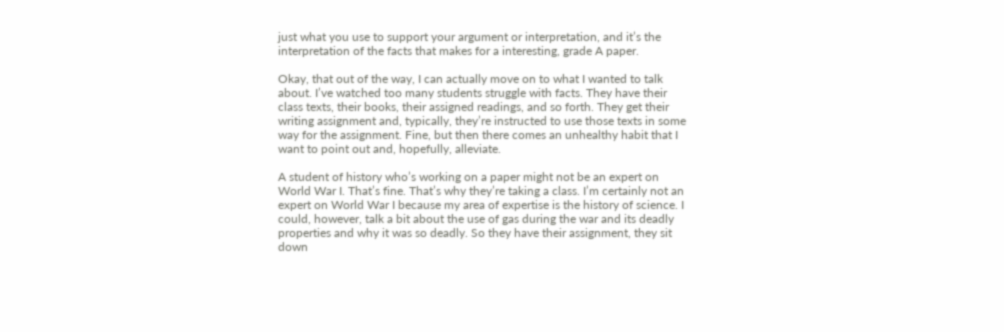just what you use to support your argument or interpretation, and it’s the interpretation of the facts that makes for a interesting, grade A paper.

Okay, that out of the way, I can actually move on to what I wanted to talk about. I’ve watched too many students struggle with facts. They have their class texts, their books, their assigned readings, and so forth. They get their writing assignment and, typically, they’re instructed to use those texts in some way for the assignment. Fine, but then there comes an unhealthy habit that I want to point out and, hopefully, alleviate.

A student of history who’s working on a paper might not be an expert on World War I. That’s fine. That’s why they’re taking a class. I’m certainly not an expert on World War I because my area of expertise is the history of science. I could, however, talk a bit about the use of gas during the war and its deadly properties and why it was so deadly. So they have their assignment, they sit down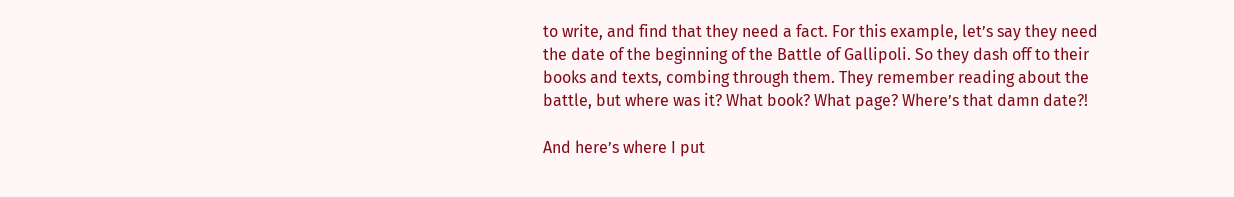to write, and find that they need a fact. For this example, let’s say they need the date of the beginning of the Battle of Gallipoli. So they dash off to their books and texts, combing through them. They remember reading about the battle, but where was it? What book? What page? Where’s that damn date?!

And here’s where I put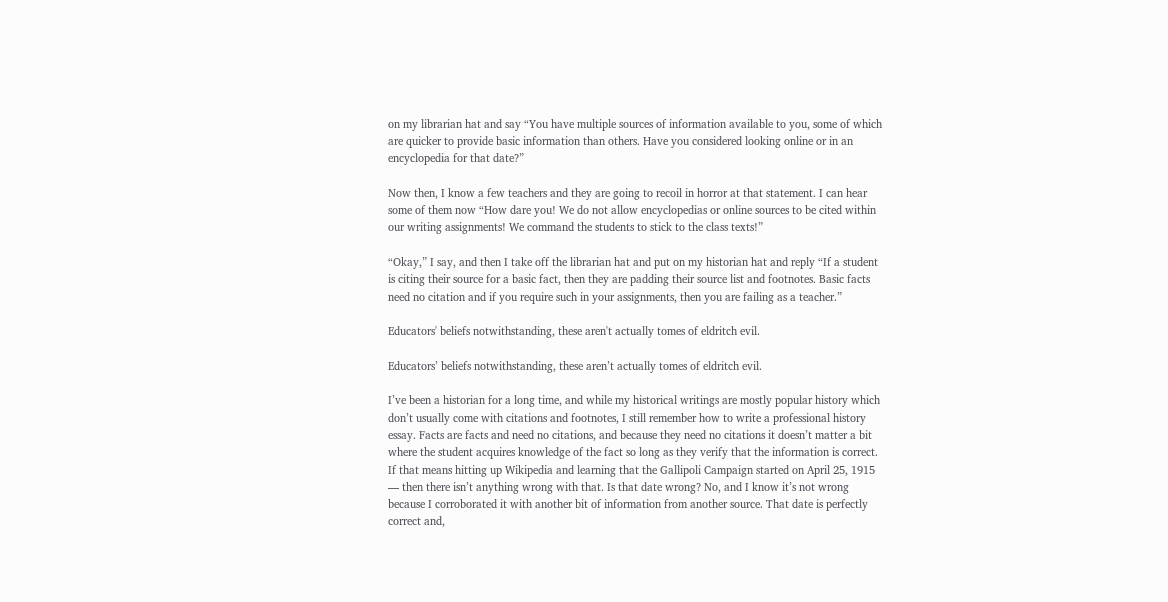on my librarian hat and say “You have multiple sources of information available to you, some of which are quicker to provide basic information than others. Have you considered looking online or in an encyclopedia for that date?”

Now then, I know a few teachers and they are going to recoil in horror at that statement. I can hear some of them now “How dare you! We do not allow encyclopedias or online sources to be cited within our writing assignments! We command the students to stick to the class texts!”

“Okay,” I say, and then I take off the librarian hat and put on my historian hat and reply “If a student is citing their source for a basic fact, then they are padding their source list and footnotes. Basic facts need no citation and if you require such in your assignments, then you are failing as a teacher.”

Educators' beliefs notwithstanding, these aren't actually tomes of eldritch evil.

Educators’ beliefs notwithstanding, these aren’t actually tomes of eldritch evil.

I’ve been a historian for a long time, and while my historical writings are mostly popular history which don’t usually come with citations and footnotes, I still remember how to write a professional history essay. Facts are facts and need no citations, and because they need no citations it doesn’t matter a bit where the student acquires knowledge of the fact so long as they verify that the information is correct. If that means hitting up Wikipedia and learning that the Gallipoli Campaign started on April 25, 1915 — then there isn’t anything wrong with that. Is that date wrong? No, and I know it’s not wrong because I corroborated it with another bit of information from another source. That date is perfectly correct and,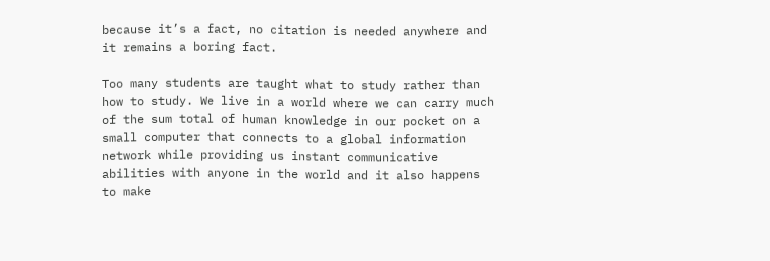because it’s a fact, no citation is needed anywhere and it remains a boring fact.

Too many students are taught what to study rather than how to study. We live in a world where we can carry much of the sum total of human knowledge in our pocket on a small computer that connects to a global information network while providing us instant communicative abilities with anyone in the world and it also happens to make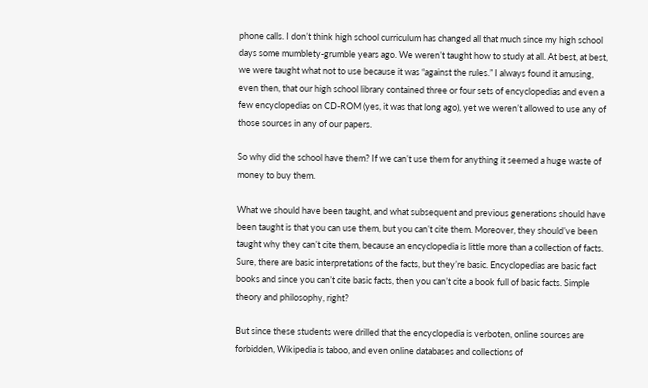phone calls. I don’t think high school curriculum has changed all that much since my high school days some mumblety-grumble years ago. We weren’t taught how to study at all. At best, at best, we were taught what not to use because it was “against the rules.” I always found it amusing, even then, that our high school library contained three or four sets of encyclopedias and even a few encyclopedias on CD-ROM (yes, it was that long ago), yet we weren’t allowed to use any of those sources in any of our papers.

So why did the school have them? If we can’t use them for anything it seemed a huge waste of money to buy them.

What we should have been taught, and what subsequent and previous generations should have been taught is that you can use them, but you can’t cite them. Moreover, they should’ve been taught why they can’t cite them, because an encyclopedia is little more than a collection of facts. Sure, there are basic interpretations of the facts, but they’re basic. Encyclopedias are basic fact books and since you can’t cite basic facts, then you can’t cite a book full of basic facts. Simple theory and philosophy, right?

But since these students were drilled that the encyclopedia is verboten, online sources are forbidden, Wikipedia is taboo, and even online databases and collections of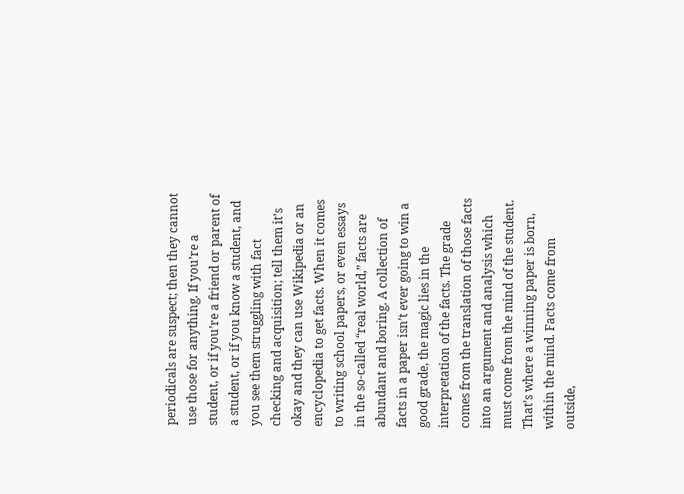periodicals are suspect; then they cannot use those for anything. If you’re a student, or if you’re a friend or parent of a student, or if you know a student, and you see them struggling with fact checking and acquisition; tell them it’s okay and they can use Wikipedia or an encyclopedia to get facts. When it comes to writing school papers, or even essays in the so-called “real world,” facts are abundant and boring. A collection of facts in a paper isn’t ever going to win a good grade, the magic lies in the interpretation of the facts. The grade comes from the translation of those facts into an argument and analysis which must come from the mind of the student. That’s where a winning paper is born, within the mind. Facts come from outside,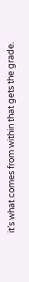it’s what comes from within that gets the grade.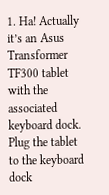1. Ha! Actually it’s an Asus Transformer TF300 tablet with the associated keyboard dock. Plug the tablet to the keyboard dock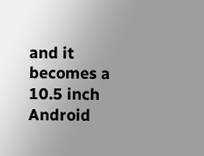and it becomes a 10.5 inch Android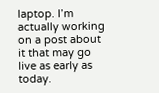laptop. I’m actually working on a post about it that may go live as early as today.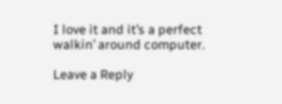I love it and it’s a perfect walkin’ around computer.

Leave a Reply